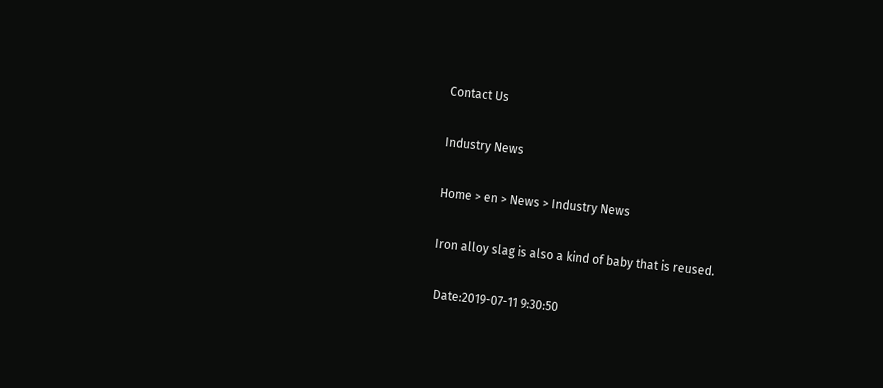Contact Us

Industry News

Home > en > News > Industry News

Iron alloy slag is also a kind of baby that is reused.

 Date:2019-07-11 9:30:50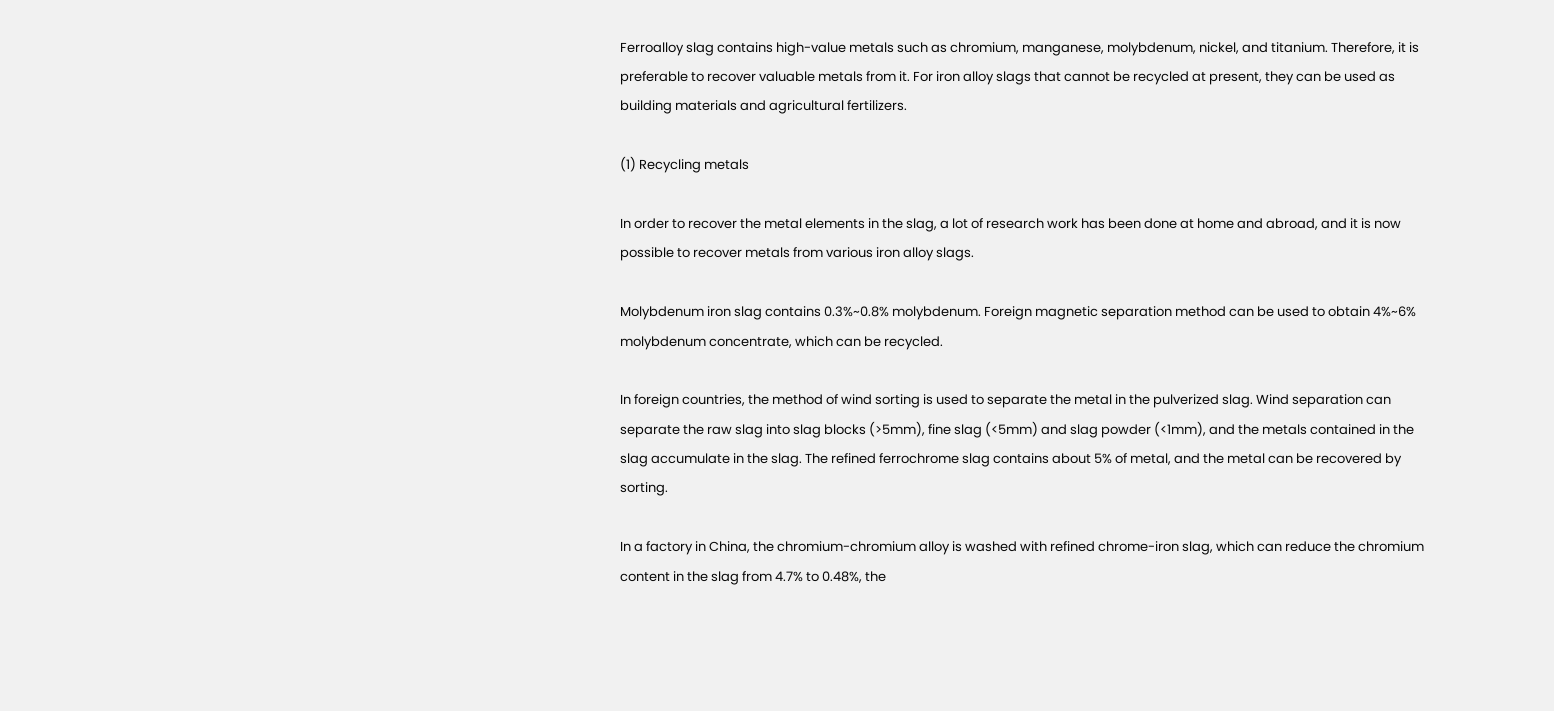Ferroalloy slag contains high-value metals such as chromium, manganese, molybdenum, nickel, and titanium. Therefore, it is preferable to recover valuable metals from it. For iron alloy slags that cannot be recycled at present, they can be used as building materials and agricultural fertilizers.

(1) Recycling metals

In order to recover the metal elements in the slag, a lot of research work has been done at home and abroad, and it is now possible to recover metals from various iron alloy slags.

Molybdenum iron slag contains 0.3%~0.8% molybdenum. Foreign magnetic separation method can be used to obtain 4%~6% molybdenum concentrate, which can be recycled.

In foreign countries, the method of wind sorting is used to separate the metal in the pulverized slag. Wind separation can separate the raw slag into slag blocks (>5mm), fine slag (<5mm) and slag powder (<1mm), and the metals contained in the slag accumulate in the slag. The refined ferrochrome slag contains about 5% of metal, and the metal can be recovered by sorting.

In a factory in China, the chromium-chromium alloy is washed with refined chrome-iron slag, which can reduce the chromium content in the slag from 4.7% to 0.48%, the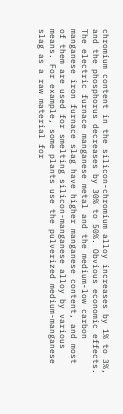chromium content in the silicon-chromium alloy increases by 1% to 3%, and the phosphorus decreases by 30% to 50%. Obvious economic effects. The electric furnace manganese metal and the medium-low carbon manganese iron furnace slag have higher manganese content, and most of them are used for smelting silicon-manganese alloy by various means. For example, some plants use the pulverized medium-manganese slag as a raw material for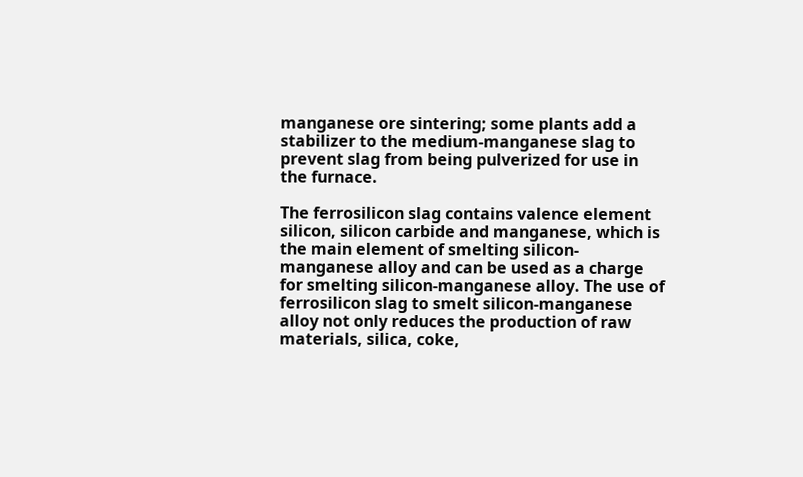manganese ore sintering; some plants add a stabilizer to the medium-manganese slag to prevent slag from being pulverized for use in the furnace.

The ferrosilicon slag contains valence element silicon, silicon carbide and manganese, which is the main element of smelting silicon-manganese alloy and can be used as a charge for smelting silicon-manganese alloy. The use of ferrosilicon slag to smelt silicon-manganese alloy not only reduces the production of raw materials, silica, coke,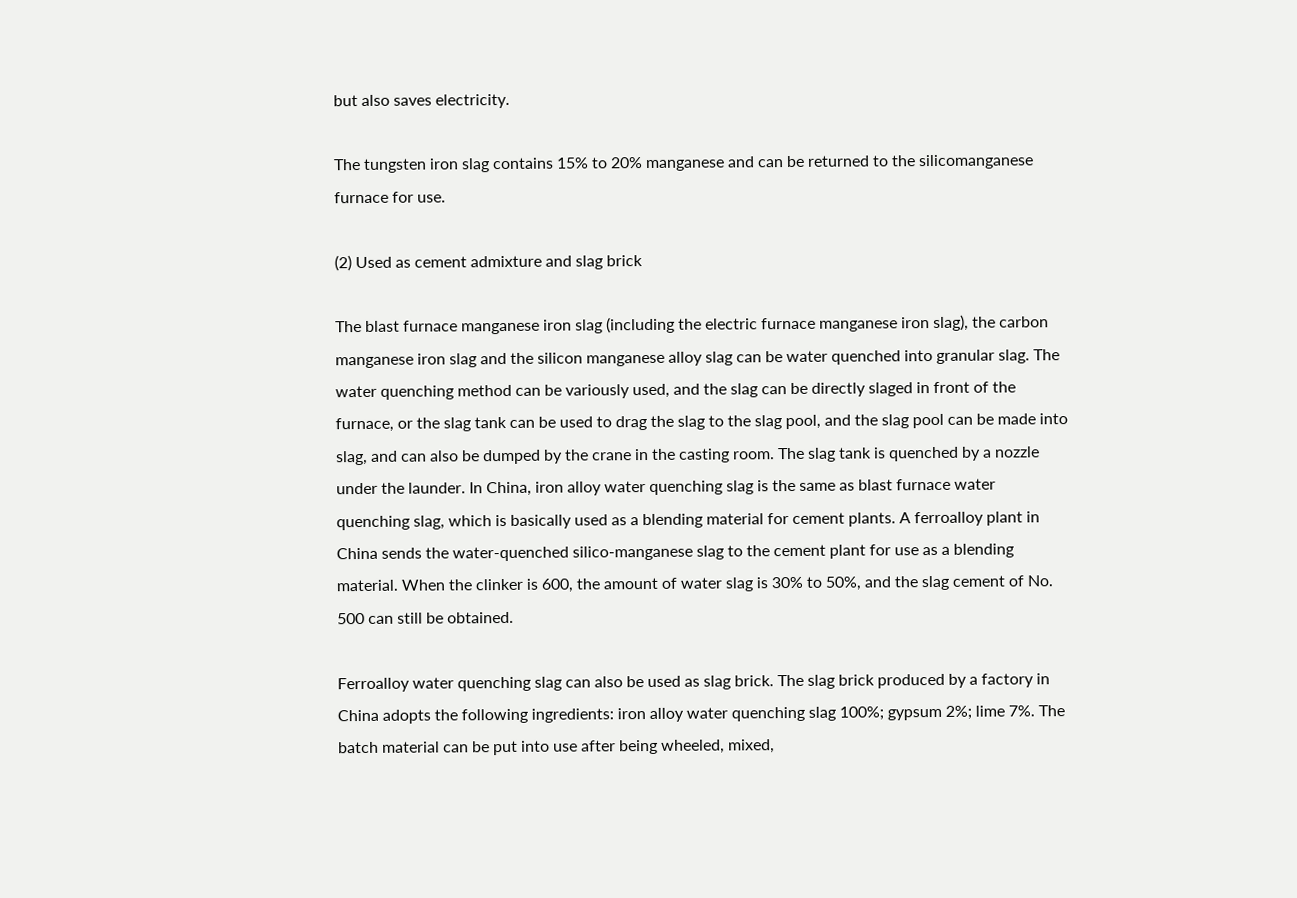but also saves electricity.

The tungsten iron slag contains 15% to 20% manganese and can be returned to the silicomanganese furnace for use.

(2) Used as cement admixture and slag brick

The blast furnace manganese iron slag (including the electric furnace manganese iron slag), the carbon manganese iron slag and the silicon manganese alloy slag can be water quenched into granular slag. The water quenching method can be variously used, and the slag can be directly slaged in front of the furnace, or the slag tank can be used to drag the slag to the slag pool, and the slag pool can be made into slag, and can also be dumped by the crane in the casting room. The slag tank is quenched by a nozzle under the launder. In China, iron alloy water quenching slag is the same as blast furnace water quenching slag, which is basically used as a blending material for cement plants. A ferroalloy plant in China sends the water-quenched silico-manganese slag to the cement plant for use as a blending material. When the clinker is 600, the amount of water slag is 30% to 50%, and the slag cement of No. 500 can still be obtained.

Ferroalloy water quenching slag can also be used as slag brick. The slag brick produced by a factory in China adopts the following ingredients: iron alloy water quenching slag 100%; gypsum 2%; lime 7%. The batch material can be put into use after being wheeled, mixed,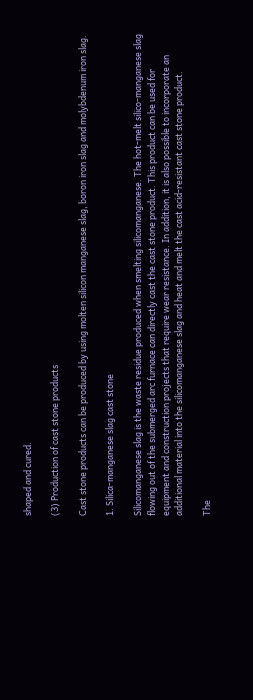shaped and cured.

(3) Production of cast stone products

Cast stone products can be produced by using molten silicon manganese slag, boron iron slag and molybdenum iron slag.

1. Silica-manganese slag cast stone

Silicomanganese slag is the waste residue produced when smelting silicomanganese. The hot-melt silico-manganese slag flowing out of the submerged arc furnace can directly cast the cast stone product. This product can be used for equipment and construction projects that require wear resistance. In addition, it is also possible to incorporate an additional material into the silicomanganese slag and heat and melt the cast acid-resistant cast stone product.

The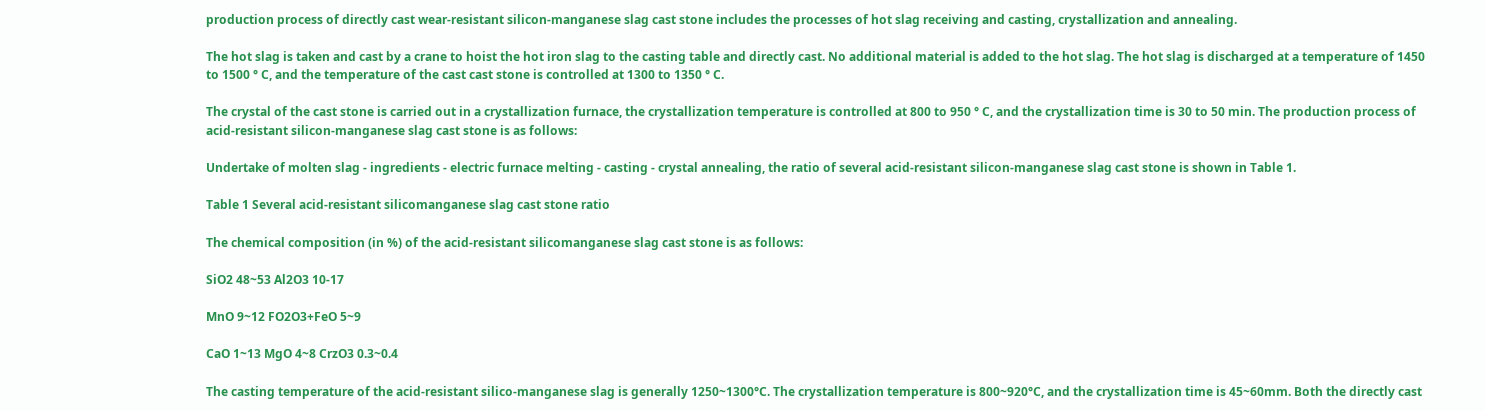production process of directly cast wear-resistant silicon-manganese slag cast stone includes the processes of hot slag receiving and casting, crystallization and annealing.

The hot slag is taken and cast by a crane to hoist the hot iron slag to the casting table and directly cast. No additional material is added to the hot slag. The hot slag is discharged at a temperature of 1450 to 1500 ° C, and the temperature of the cast cast stone is controlled at 1300 to 1350 ° C.

The crystal of the cast stone is carried out in a crystallization furnace, the crystallization temperature is controlled at 800 to 950 ° C, and the crystallization time is 30 to 50 min. The production process of acid-resistant silicon-manganese slag cast stone is as follows:

Undertake of molten slag - ingredients - electric furnace melting - casting - crystal annealing, the ratio of several acid-resistant silicon-manganese slag cast stone is shown in Table 1.

Table 1 Several acid-resistant silicomanganese slag cast stone ratio

The chemical composition (in %) of the acid-resistant silicomanganese slag cast stone is as follows:

SiO2 48~53 Al2O3 10-17

MnO 9~12 FO2O3+FeO 5~9

CaO 1~13 MgO 4~8 CrzO3 0.3~0.4

The casting temperature of the acid-resistant silico-manganese slag is generally 1250~1300°C. The crystallization temperature is 800~920°C, and the crystallization time is 45~60mm. Both the directly cast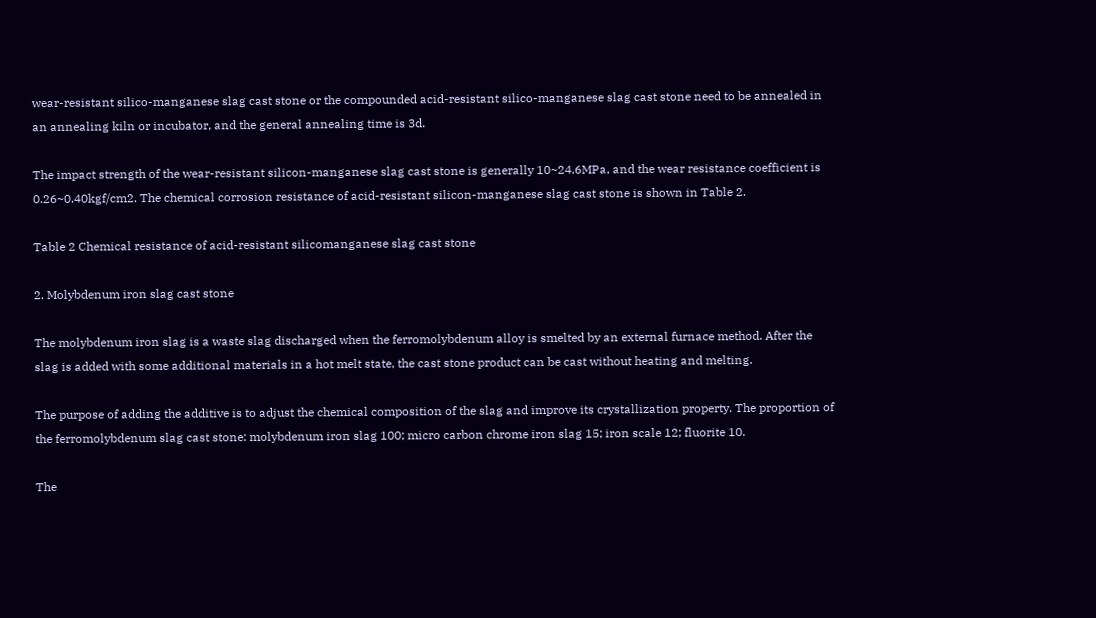wear-resistant silico-manganese slag cast stone or the compounded acid-resistant silico-manganese slag cast stone need to be annealed in an annealing kiln or incubator, and the general annealing time is 3d.

The impact strength of the wear-resistant silicon-manganese slag cast stone is generally 10~24.6MPa, and the wear resistance coefficient is 0.26~0.40kgf/cm2. The chemical corrosion resistance of acid-resistant silicon-manganese slag cast stone is shown in Table 2.

Table 2 Chemical resistance of acid-resistant silicomanganese slag cast stone

2. Molybdenum iron slag cast stone

The molybdenum iron slag is a waste slag discharged when the ferromolybdenum alloy is smelted by an external furnace method. After the slag is added with some additional materials in a hot melt state, the cast stone product can be cast without heating and melting.

The purpose of adding the additive is to adjust the chemical composition of the slag and improve its crystallization property. The proportion of the ferromolybdenum slag cast stone: molybdenum iron slag 100; micro carbon chrome iron slag 15; iron scale 12; fluorite 10.

The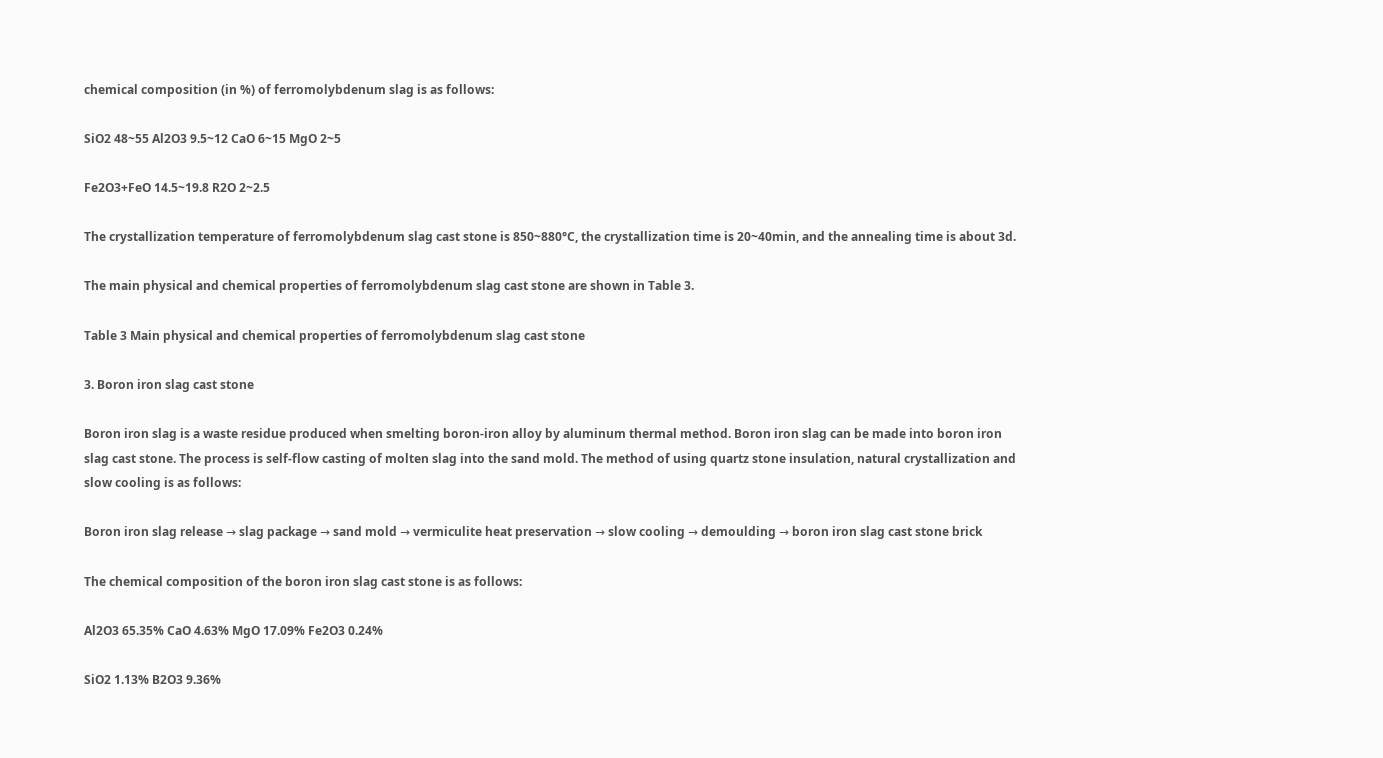chemical composition (in %) of ferromolybdenum slag is as follows:

SiO2 48~55 Al2O3 9.5~12 CaO 6~15 MgO 2~5

Fe2O3+FeO 14.5~19.8 R2O 2~2.5

The crystallization temperature of ferromolybdenum slag cast stone is 850~880°C, the crystallization time is 20~40min, and the annealing time is about 3d.

The main physical and chemical properties of ferromolybdenum slag cast stone are shown in Table 3.

Table 3 Main physical and chemical properties of ferromolybdenum slag cast stone

3. Boron iron slag cast stone

Boron iron slag is a waste residue produced when smelting boron-iron alloy by aluminum thermal method. Boron iron slag can be made into boron iron slag cast stone. The process is self-flow casting of molten slag into the sand mold. The method of using quartz stone insulation, natural crystallization and slow cooling is as follows:

Boron iron slag release → slag package → sand mold → vermiculite heat preservation → slow cooling → demoulding → boron iron slag cast stone brick

The chemical composition of the boron iron slag cast stone is as follows:

Al2O3 65.35% CaO 4.63% MgO 17.09% Fe2O3 0.24%

SiO2 1.13% B2O3 9.36%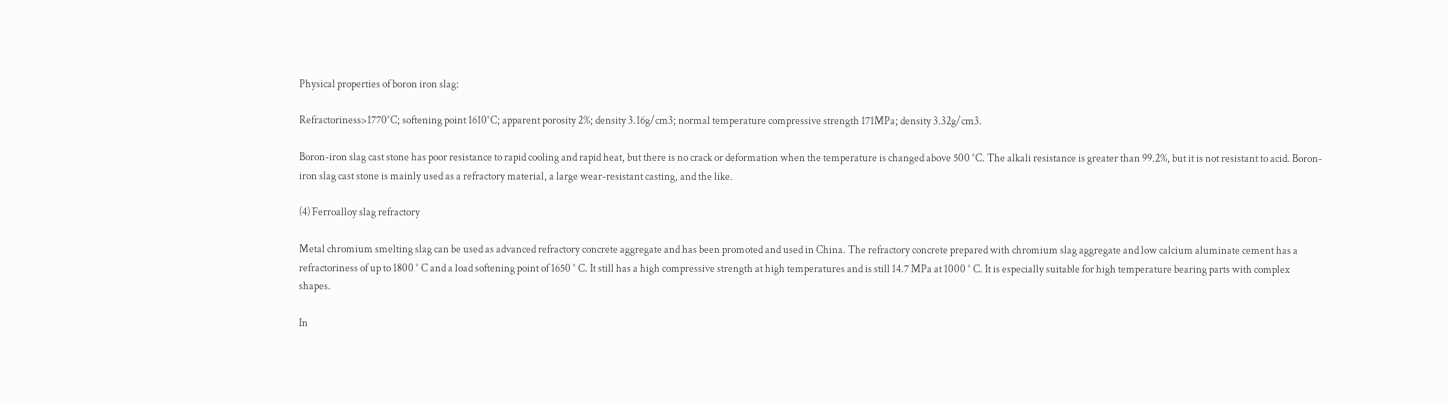Physical properties of boron iron slag:

Refractoriness>1770°C; softening point 1610°C; apparent porosity 2%; density 3.16g/cm3; normal temperature compressive strength 171MPa; density 3.32g/cm3.

Boron-iron slag cast stone has poor resistance to rapid cooling and rapid heat, but there is no crack or deformation when the temperature is changed above 500 °C. The alkali resistance is greater than 99.2%, but it is not resistant to acid. Boron-iron slag cast stone is mainly used as a refractory material, a large wear-resistant casting, and the like.

(4) Ferroalloy slag refractory

Metal chromium smelting slag can be used as advanced refractory concrete aggregate and has been promoted and used in China. The refractory concrete prepared with chromium slag aggregate and low calcium aluminate cement has a refractoriness of up to 1800 ° C and a load softening point of 1650 ° C. It still has a high compressive strength at high temperatures and is still 14.7 MPa at 1000 ° C. It is especially suitable for high temperature bearing parts with complex shapes.

In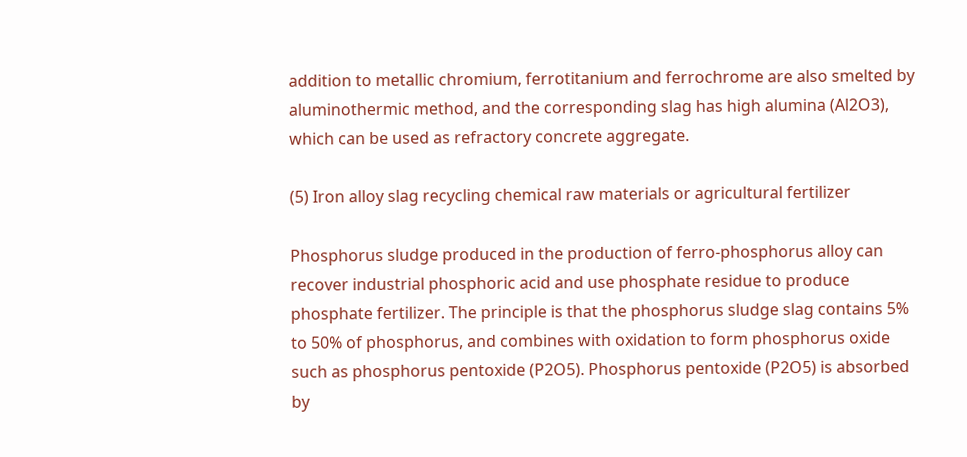addition to metallic chromium, ferrotitanium and ferrochrome are also smelted by aluminothermic method, and the corresponding slag has high alumina (Al2O3), which can be used as refractory concrete aggregate.

(5) Iron alloy slag recycling chemical raw materials or agricultural fertilizer

Phosphorus sludge produced in the production of ferro-phosphorus alloy can recover industrial phosphoric acid and use phosphate residue to produce phosphate fertilizer. The principle is that the phosphorus sludge slag contains 5% to 50% of phosphorus, and combines with oxidation to form phosphorus oxide such as phosphorus pentoxide (P2O5). Phosphorus pentoxide (P2O5) is absorbed by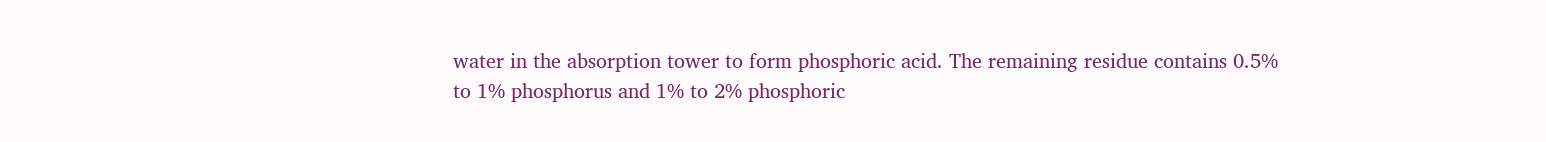water in the absorption tower to form phosphoric acid. The remaining residue contains 0.5% to 1% phosphorus and 1% to 2% phosphoric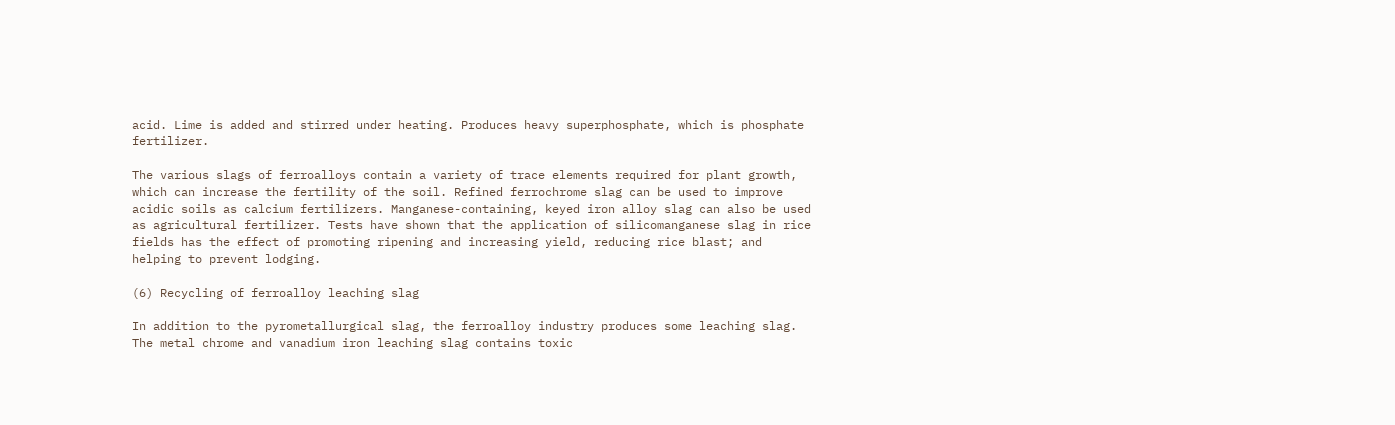acid. Lime is added and stirred under heating. Produces heavy superphosphate, which is phosphate fertilizer.

The various slags of ferroalloys contain a variety of trace elements required for plant growth, which can increase the fertility of the soil. Refined ferrochrome slag can be used to improve acidic soils as calcium fertilizers. Manganese-containing, keyed iron alloy slag can also be used as agricultural fertilizer. Tests have shown that the application of silicomanganese slag in rice fields has the effect of promoting ripening and increasing yield, reducing rice blast; and helping to prevent lodging.

(6) Recycling of ferroalloy leaching slag

In addition to the pyrometallurgical slag, the ferroalloy industry produces some leaching slag. The metal chrome and vanadium iron leaching slag contains toxic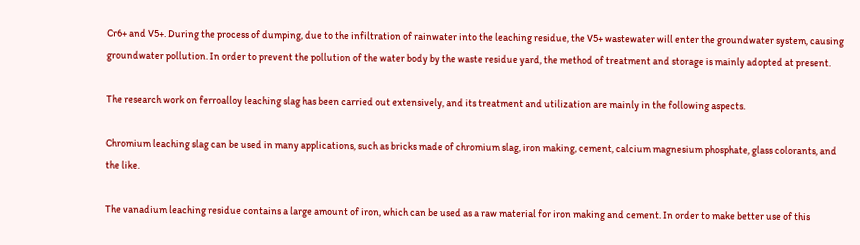Cr6+ and V5+. During the process of dumping, due to the infiltration of rainwater into the leaching residue, the V5+ wastewater will enter the groundwater system, causing groundwater pollution. In order to prevent the pollution of the water body by the waste residue yard, the method of treatment and storage is mainly adopted at present.

The research work on ferroalloy leaching slag has been carried out extensively, and its treatment and utilization are mainly in the following aspects.

Chromium leaching slag can be used in many applications, such as bricks made of chromium slag, iron making, cement, calcium magnesium phosphate, glass colorants, and the like.

The vanadium leaching residue contains a large amount of iron, which can be used as a raw material for iron making and cement. In order to make better use of this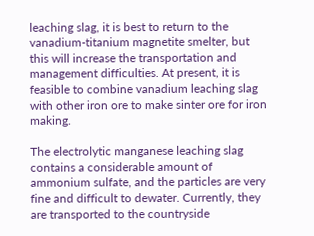leaching slag, it is best to return to the vanadium-titanium magnetite smelter, but this will increase the transportation and management difficulties. At present, it is feasible to combine vanadium leaching slag with other iron ore to make sinter ore for iron making.

The electrolytic manganese leaching slag contains a considerable amount of ammonium sulfate, and the particles are very fine and difficult to dewater. Currently, they are transported to the countryside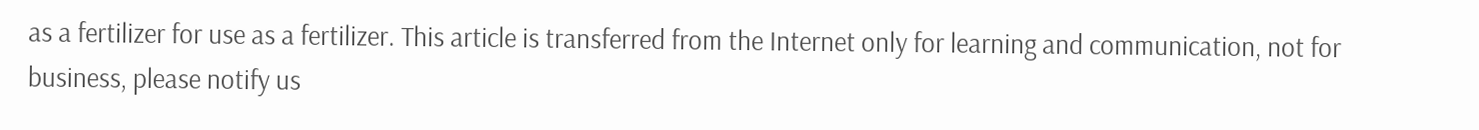as a fertilizer for use as a fertilizer. This article is transferred from the Internet only for learning and communication, not for business, please notify us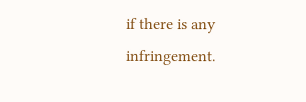if there is any infringement.